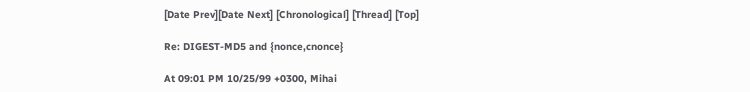[Date Prev][Date Next] [Chronological] [Thread] [Top]

Re: DIGEST-MD5 and {nonce,cnonce}

At 09:01 PM 10/25/99 +0300, Mihai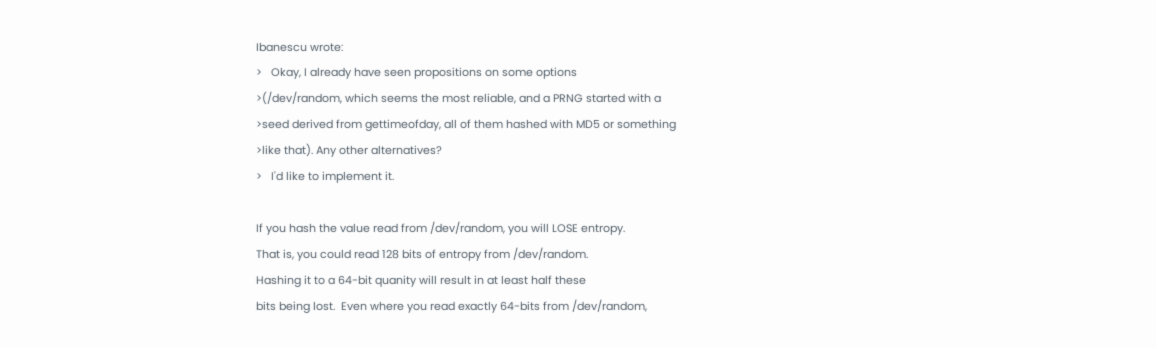Ibanescu wrote:
>   Okay, I already have seen propositions on some options
>(/dev/random, which seems the most reliable, and a PRNG started with a
>seed derived from gettimeofday, all of them hashed with MD5 or something
>like that). Any other alternatives?
>   I'd like to implement it.

If you hash the value read from /dev/random, you will LOSE entropy.
That is, you could read 128 bits of entropy from /dev/random.
Hashing it to a 64-bit quanity will result in at least half these
bits being lost.  Even where you read exactly 64-bits from /dev/random,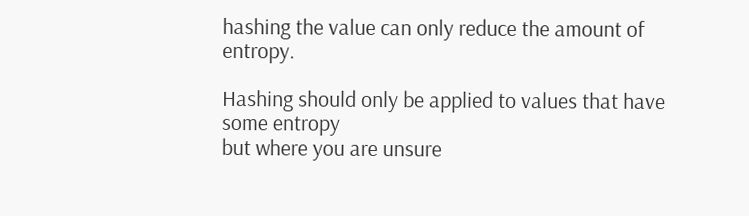hashing the value can only reduce the amount of entropy.

Hashing should only be applied to values that have some entropy
but where you are unsure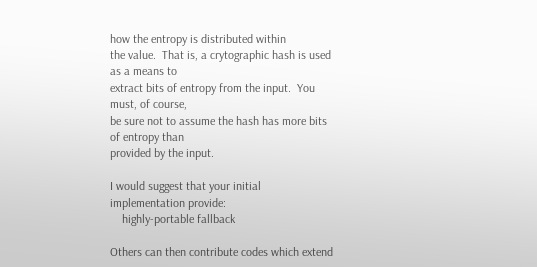how the entropy is distributed within
the value.  That is, a crytographic hash is used as a means to
extract bits of entropy from the input.  You must, of course,
be sure not to assume the hash has more bits of entropy than
provided by the input.

I would suggest that your initial implementation provide:
    highly-portable fallback

Others can then contribute codes which extend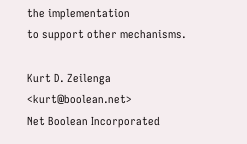the implementation
to support other mechanisms.

Kurt D. Zeilenga        <kurt@boolean.net>
Net Boolean Incorporated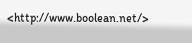<http://www.boolean.net/>